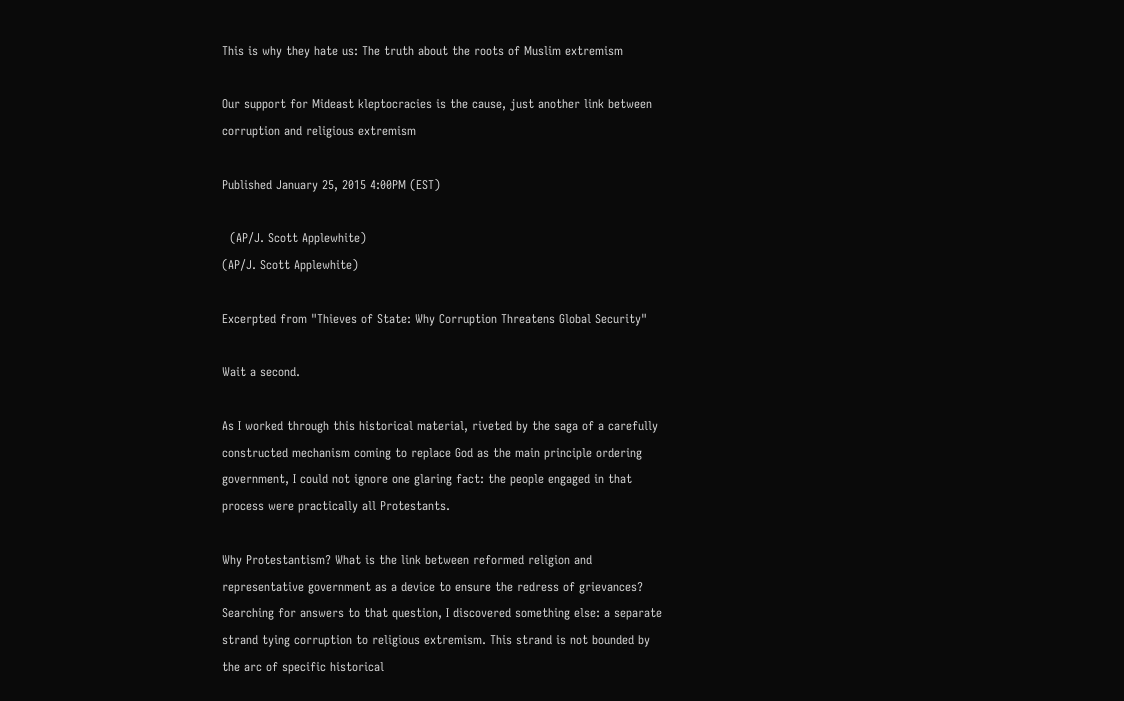This is why they hate us: The truth about the roots of Muslim extremism

Our support for Mideast kleptocracies is the cause, just another link between corruption and religious extremism

Published January 25, 2015 4:00PM (EST)

  (AP/J. Scott Applewhite)
(AP/J. Scott Applewhite)

Excerpted from "Thieves of State: Why Corruption Threatens Global Security"

Wait a second.

As I worked through this historical material, riveted by the saga of a carefully constructed mechanism coming to replace God as the main principle ordering government, I could not ignore one glaring fact: the people engaged in that process were practically all Protestants.

Why Protestantism? What is the link between reformed religion and representative government as a device to ensure the redress of grievances? Searching for answers to that question, I discovered something else: a separate strand tying corruption to religious extremism. This strand is not bounded by the arc of specific historical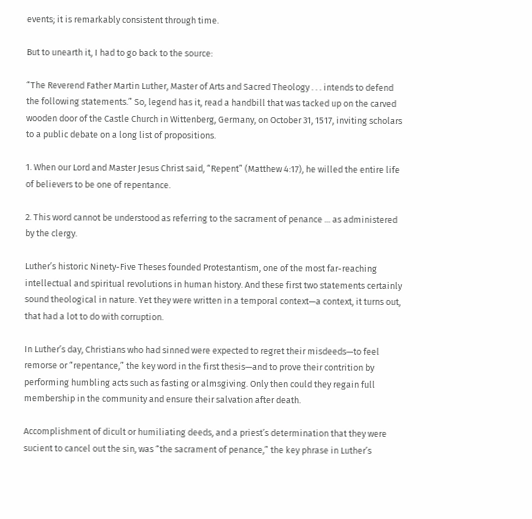events; it is remarkably consistent through time.

But to unearth it, I had to go back to the source:

“The Reverend Father Martin Luther, Master of Arts and Sacred Theology . . . intends to defend the following statements.” So, legend has it, read a handbill that was tacked up on the carved wooden door of the Castle Church in Wittenberg, Germany, on October 31, 1517, inviting scholars to a public debate on a long list of propositions.

1. When our Lord and Master Jesus Christ said, “Repent” (Matthew 4:17), he willed the entire life of believers to be one of repentance.

2. This word cannot be understood as referring to the sacrament of penance ... as administered by the clergy.

Luther’s historic Ninety-Five Theses founded Protestantism, one of the most far-reaching intellectual and spiritual revolutions in human history. And these first two statements certainly sound theological in nature. Yet they were written in a temporal context—a context, it turns out, that had a lot to do with corruption.

In Luther’s day, Christians who had sinned were expected to regret their misdeeds—to feel remorse or “repentance,” the key word in the first thesis—and to prove their contrition by performing humbling acts such as fasting or almsgiving. Only then could they regain full membership in the community and ensure their salvation after death.

Accomplishment of dicult or humiliating deeds, and a priest’s determination that they were sucient to cancel out the sin, was “the sacrament of penance,” the key phrase in Luther’s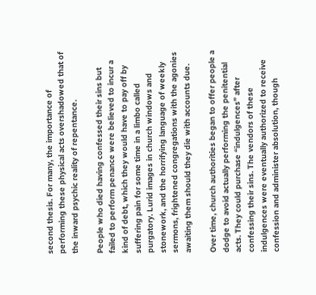second thesis. For many, the importance of performing these physical acts overshadowed that of the inward psychic reality of repentance.

People who died having confessed their sins but failed to perform penance were believed to incur a kind of debt, which they would have to pay off by suffering pain for some time in a limbo called purgatory. Lurid images in church windows and stonework, and the horrifying language of weekly sermons, frightened congregations with the agonies awaiting them should they die with accounts due.

Over time, church authorities began to offer people a dodge to avoid actually performing the penitential acts. They could purchase “indulgences” after confessing their sins. The vendors of these indulgences were eventually authorized to receive confession and administer absolution, though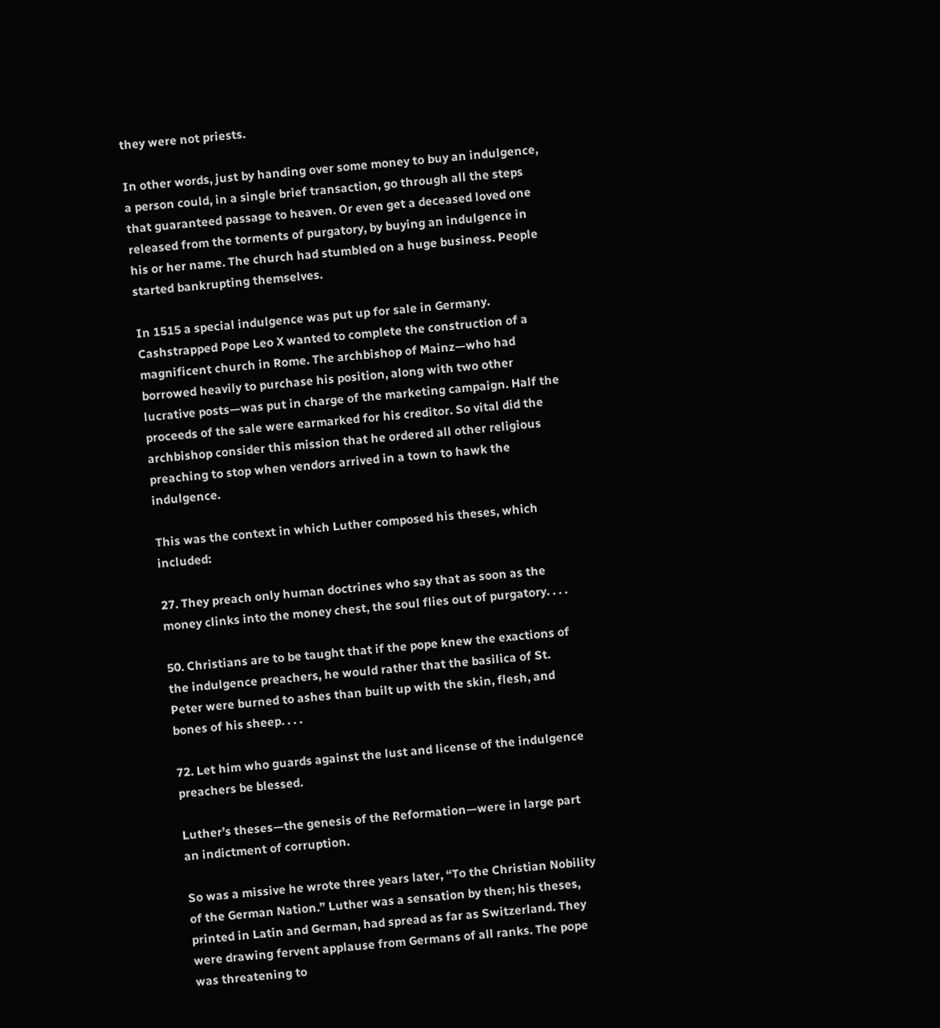they were not priests.

In other words, just by handing over some money to buy an indulgence, a person could, in a single brief transaction, go through all the steps that guaranteed passage to heaven. Or even get a deceased loved one released from the torments of purgatory, by buying an indulgence in his or her name. The church had stumbled on a huge business. People started bankrupting themselves.

In 1515 a special indulgence was put up for sale in Germany. Cashstrapped Pope Leo X wanted to complete the construction of a magnificent church in Rome. The archbishop of Mainz—who had borrowed heavily to purchase his position, along with two other lucrative posts—was put in charge of the marketing campaign. Half the proceeds of the sale were earmarked for his creditor. So vital did the archbishop consider this mission that he ordered all other religious preaching to stop when vendors arrived in a town to hawk the indulgence.

This was the context in which Luther composed his theses, which included:

27. They preach only human doctrines who say that as soon as the money clinks into the money chest, the soul flies out of purgatory. . . .

50. Christians are to be taught that if the pope knew the exactions of the indulgence preachers, he would rather that the basilica of St. Peter were burned to ashes than built up with the skin, flesh, and bones of his sheep. . . .

72. Let him who guards against the lust and license of the indulgence preachers be blessed.

Luther’s theses—the genesis of the Reformation—were in large part an indictment of corruption.

So was a missive he wrote three years later, “To the Christian Nobility of the German Nation.” Luther was a sensation by then; his theses, printed in Latin and German, had spread as far as Switzerland. They were drawing fervent applause from Germans of all ranks. The pope was threatening to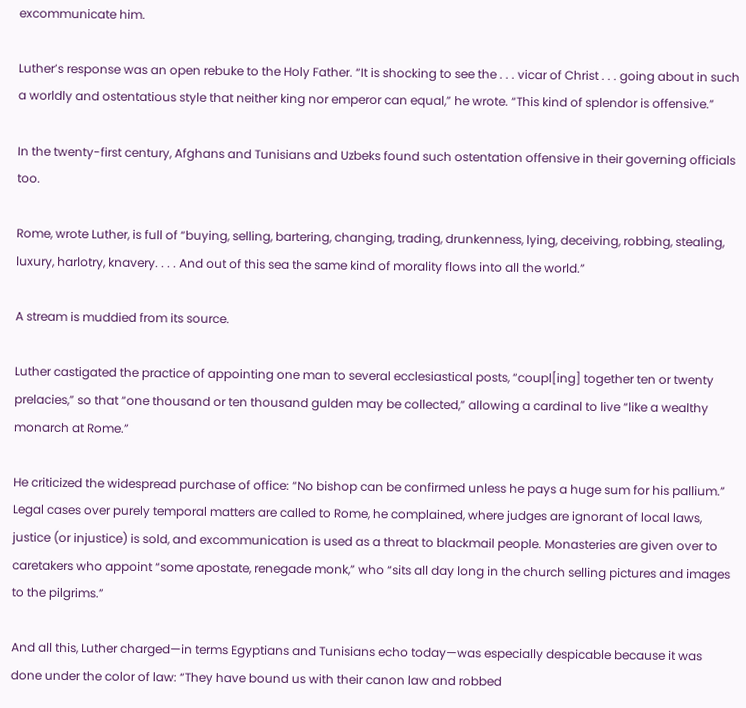excommunicate him.

Luther’s response was an open rebuke to the Holy Father. “It is shocking to see the . . . vicar of Christ . . . going about in such a worldly and ostentatious style that neither king nor emperor can equal,” he wrote. “This kind of splendor is offensive.”

In the twenty-first century, Afghans and Tunisians and Uzbeks found such ostentation offensive in their governing officials too.

Rome, wrote Luther, is full of “buying, selling, bartering, changing, trading, drunkenness, lying, deceiving, robbing, stealing, luxury, harlotry, knavery. . . . And out of this sea the same kind of morality flows into all the world.”

A stream is muddied from its source.

Luther castigated the practice of appointing one man to several ecclesiastical posts, “coupl[ing] together ten or twenty prelacies,” so that “one thousand or ten thousand gulden may be collected,” allowing a cardinal to live “like a wealthy monarch at Rome.”

He criticized the widespread purchase of office: “No bishop can be confirmed unless he pays a huge sum for his pallium.” Legal cases over purely temporal matters are called to Rome, he complained, where judges are ignorant of local laws, justice (or injustice) is sold, and excommunication is used as a threat to blackmail people. Monasteries are given over to caretakers who appoint “some apostate, renegade monk,” who “sits all day long in the church selling pictures and images to the pilgrims.”

And all this, Luther charged—in terms Egyptians and Tunisians echo today—was especially despicable because it was done under the color of law: “They have bound us with their canon law and robbed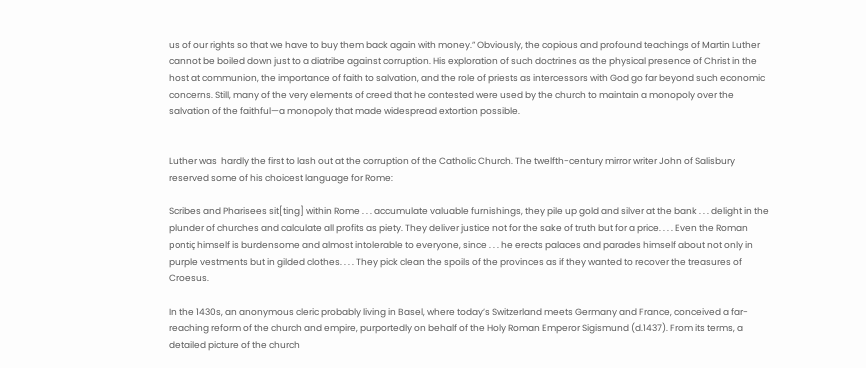us of our rights so that we have to buy them back again with money.” Obviously, the copious and profound teachings of Martin Luther cannot be boiled down just to a diatribe against corruption. His exploration of such doctrines as the physical presence of Christ in the host at communion, the importance of faith to salvation, and the role of priests as intercessors with God go far beyond such economic concerns. Still, many of the very elements of creed that he contested were used by the church to maintain a monopoly over the salvation of the faithful—a monopoly that made widespread extortion possible.


Luther was  hardly the first to lash out at the corruption of the Catholic Church. The twelfth-century mirror writer John of Salisbury reserved some of his choicest language for Rome:

Scribes and Pharisees sit[ting] within Rome . . . accumulate valuable furnishings, they pile up gold and silver at the bank . . . delight in the plunder of churches and calculate all profits as piety. They deliver justice not for the sake of truth but for a price. . . . Even the Roman pontiç himself is burdensome and almost intolerable to everyone, since . . . he erects palaces and parades himself about not only in purple vestments but in gilded clothes. . . . They pick clean the spoils of the provinces as if they wanted to recover the treasures of Croesus.

In the 1430s, an anonymous cleric probably living in Basel, where today’s Switzerland meets Germany and France, conceived a far-reaching reform of the church and empire, purportedly on behalf of the Holy Roman Emperor Sigismund (d.1437). From its terms, a detailed picture of the church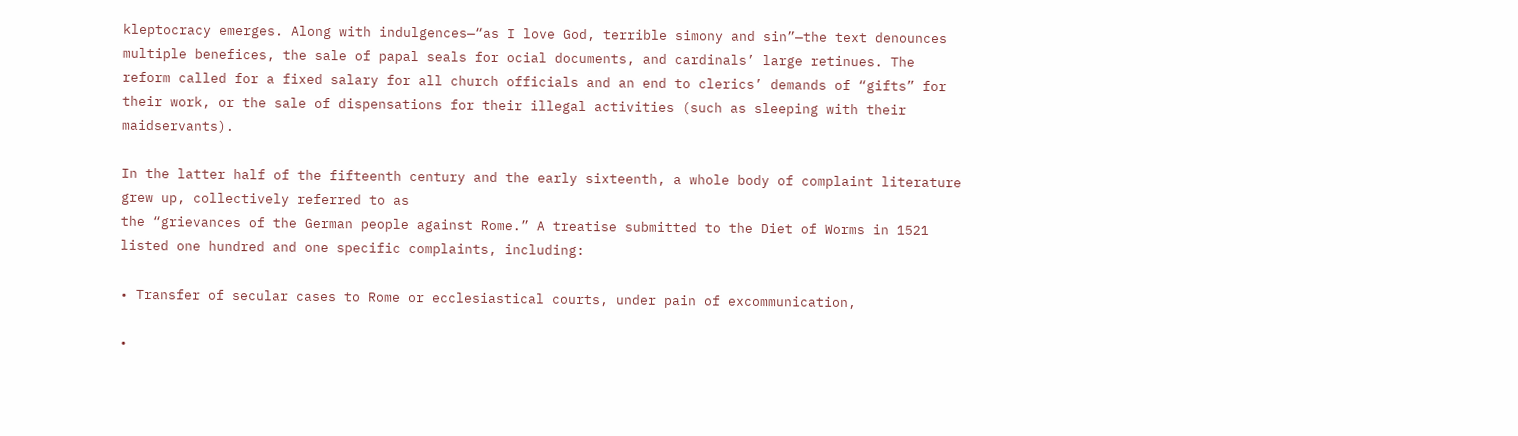kleptocracy emerges. Along with indulgences—“as I love God, terrible simony and sin”—the text denounces multiple benefices, the sale of papal seals for ocial documents, and cardinals’ large retinues. The reform called for a fixed salary for all church officials and an end to clerics’ demands of “gifts” for their work, or the sale of dispensations for their illegal activities (such as sleeping with their maidservants).

In the latter half of the fifteenth century and the early sixteenth, a whole body of complaint literature grew up, collectively referred to as
the “grievances of the German people against Rome.” A treatise submitted to the Diet of Worms in 1521 listed one hundred and one specific complaints, including:

• Transfer of secular cases to Rome or ecclesiastical courts, under pain of excommunication,

•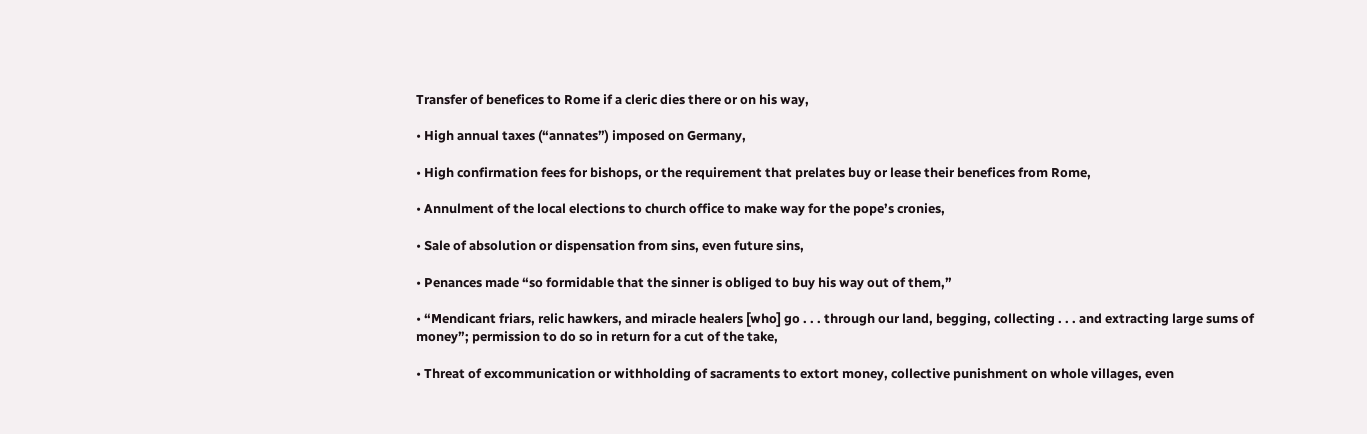Transfer of benefices to Rome if a cleric dies there or on his way,

• High annual taxes (“annates”) imposed on Germany,

• High confirmation fees for bishops, or the requirement that prelates buy or lease their benefices from Rome,

• Annulment of the local elections to church office to make way for the pope’s cronies,

• Sale of absolution or dispensation from sins, even future sins,

• Penances made “so formidable that the sinner is obliged to buy his way out of them,”

• “Mendicant friars, relic hawkers, and miracle healers [who] go . . . through our land, begging, collecting . . . and extracting large sums of money”; permission to do so in return for a cut of the take,

• Threat of excommunication or withholding of sacraments to extort money, collective punishment on whole villages, even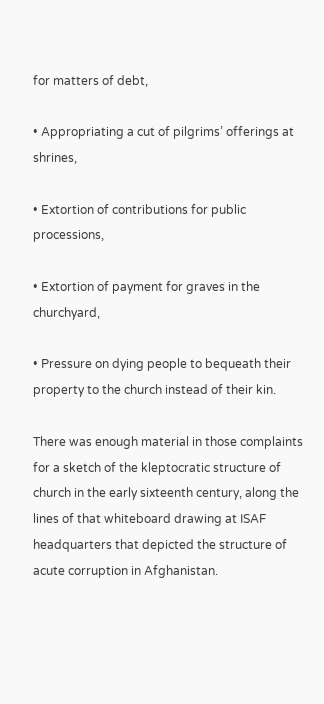for matters of debt,

• Appropriating a cut of pilgrims’ offerings at shrines,

• Extortion of contributions for public processions,

• Extortion of payment for graves in the churchyard,

• Pressure on dying people to bequeath their property to the church instead of their kin.

There was enough material in those complaints for a sketch of the kleptocratic structure of church in the early sixteenth century, along the lines of that whiteboard drawing at ISAF headquarters that depicted the structure of acute corruption in Afghanistan.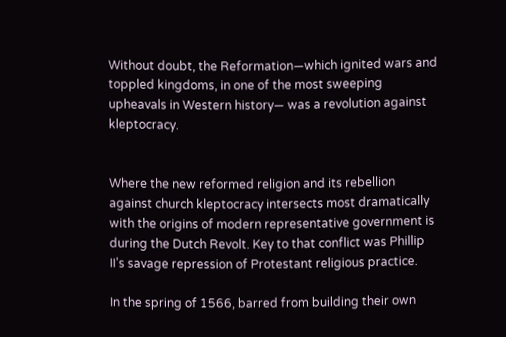Without doubt, the Reformation—which ignited wars and toppled kingdoms, in one of the most sweeping upheavals in Western history— was a revolution against kleptocracy.


Where the new reformed religion and its rebellion against church kleptocracy intersects most dramatically with the origins of modern representative government is during the Dutch Revolt. Key to that conflict was Phillip II’s savage repression of Protestant religious practice.

In the spring of 1566, barred from building their own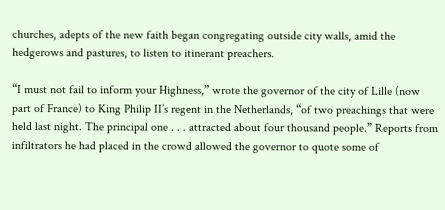churches, adepts of the new faith began congregating outside city walls, amid the hedgerows and pastures, to listen to itinerant preachers.

“I must not fail to inform your Highness,” wrote the governor of the city of Lille (now part of France) to King Philip II’s regent in the Netherlands, “of two preachings that were held last night. The principal one . . . attracted about four thousand people.” Reports from infiltrators he had placed in the crowd allowed the governor to quote some of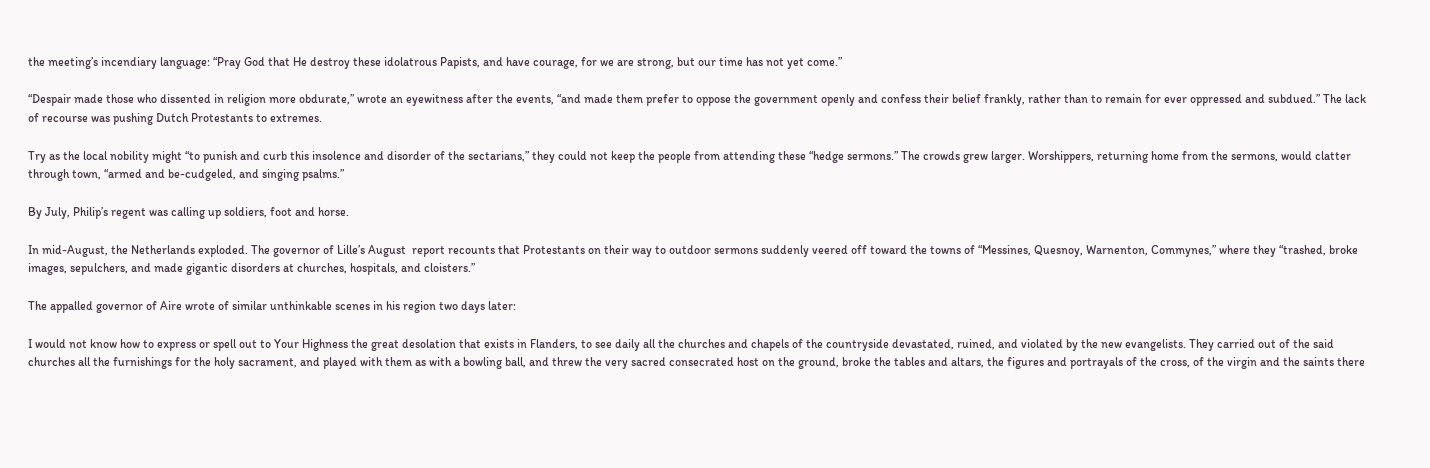the meeting’s incendiary language: “Pray God that He destroy these idolatrous Papists, and have courage, for we are strong, but our time has not yet come.”

“Despair made those who dissented in religion more obdurate,” wrote an eyewitness after the events, “and made them prefer to oppose the government openly and confess their belief frankly, rather than to remain for ever oppressed and subdued.” The lack of recourse was pushing Dutch Protestants to extremes.

Try as the local nobility might “to punish and curb this insolence and disorder of the sectarians,” they could not keep the people from attending these “hedge sermons.” The crowds grew larger. Worshippers, returning home from the sermons, would clatter through town, “armed and be-cudgeled, and singing psalms.”

By July, Philip’s regent was calling up soldiers, foot and horse.

In mid-August, the Netherlands exploded. The governor of Lille’s August  report recounts that Protestants on their way to outdoor sermons suddenly veered off toward the towns of “Messines, Quesnoy, Warnenton, Commynes,” where they “trashed, broke images, sepulchers, and made gigantic disorders at churches, hospitals, and cloisters.”

The appalled governor of Aire wrote of similar unthinkable scenes in his region two days later:

I would not know how to express or spell out to Your Highness the great desolation that exists in Flanders, to see daily all the churches and chapels of the countryside devastated, ruined, and violated by the new evangelists. They carried out of the said churches all the furnishings for the holy sacrament, and played with them as with a bowling ball, and threw the very sacred consecrated host on the ground, broke the tables and altars, the figures and portrayals of the cross, of the virgin and the saints there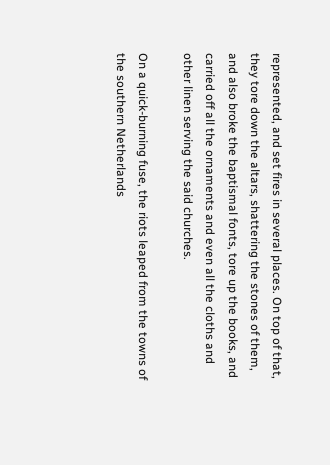represented, and set fires in several places. On top of that, they tore down the altars, shattering the stones of them, and also broke the baptismal fonts, tore up the books, and carried off all the ornaments and even all the cloths and other linen serving the said churches.

On a quick-burning fuse, the riots leaped from the towns of the southern Netherlands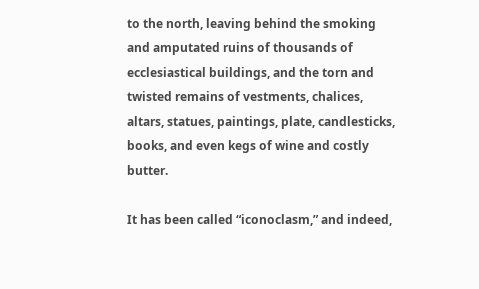to the north, leaving behind the smoking and amputated ruins of thousands of ecclesiastical buildings, and the torn and twisted remains of vestments, chalices, altars, statues, paintings, plate, candlesticks, books, and even kegs of wine and costly butter.

It has been called “iconoclasm,” and indeed,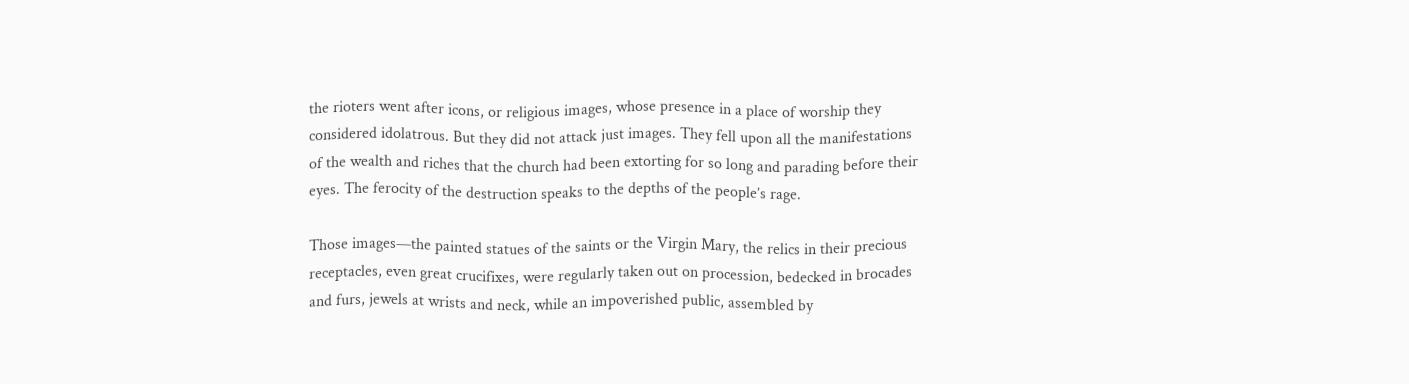the rioters went after icons, or religious images, whose presence in a place of worship they considered idolatrous. But they did not attack just images. They fell upon all the manifestations of the wealth and riches that the church had been extorting for so long and parading before their eyes. The ferocity of the destruction speaks to the depths of the people’s rage.

Those images—the painted statues of the saints or the Virgin Mary, the relics in their precious receptacles, even great crucifixes, were regularly taken out on procession, bedecked in brocades and furs, jewels at wrists and neck, while an impoverished public, assembled by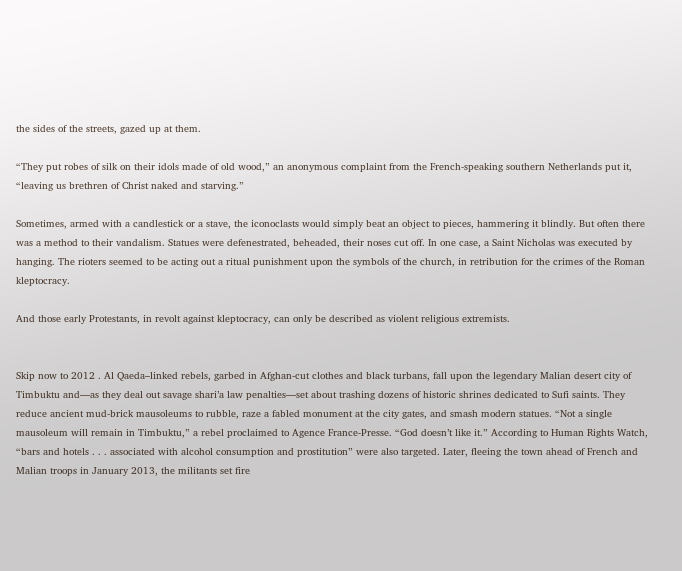the sides of the streets, gazed up at them.

“They put robes of silk on their idols made of old wood,” an anonymous complaint from the French-speaking southern Netherlands put it, “leaving us brethren of Christ naked and starving.”

Sometimes, armed with a candlestick or a stave, the iconoclasts would simply beat an object to pieces, hammering it blindly. But often there was a method to their vandalism. Statues were defenestrated, beheaded, their noses cut off. In one case, a Saint Nicholas was executed by hanging. The rioters seemed to be acting out a ritual punishment upon the symbols of the church, in retribution for the crimes of the Roman kleptocracy.

And those early Protestants, in revolt against kleptocracy, can only be described as violent religious extremists.


Skip now to 2012 . Al Qaeda–linked rebels, garbed in Afghan-cut clothes and black turbans, fall upon the legendary Malian desert city of Timbuktu and—as they deal out savage shari’a law penalties—set about trashing dozens of historic shrines dedicated to Sufi saints. They reduce ancient mud-brick mausoleums to rubble, raze a fabled monument at the city gates, and smash modern statues. “Not a single mausoleum will remain in Timbuktu,” a rebel proclaimed to Agence France-Presse. “God doesn’t like it.” According to Human Rights Watch, “bars and hotels . . . associated with alcohol consumption and prostitution” were also targeted. Later, fleeing the town ahead of French and Malian troops in January 2013, the militants set fire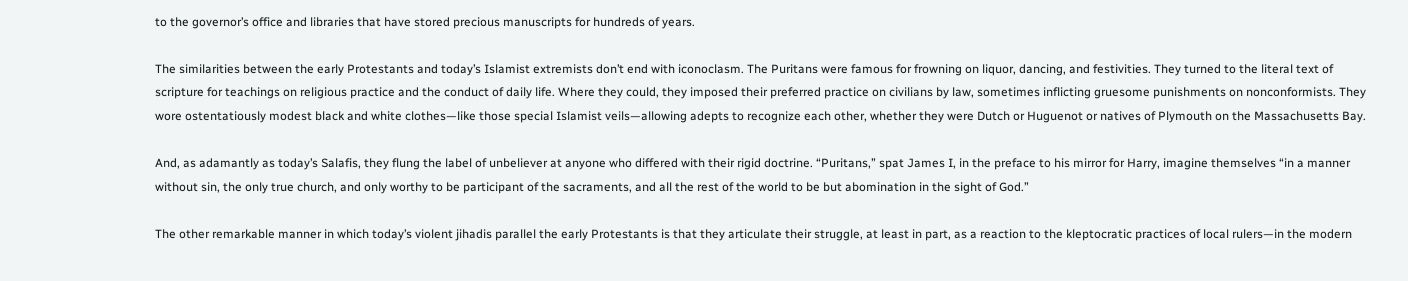to the governor’s office and libraries that have stored precious manuscripts for hundreds of years.

The similarities between the early Protestants and today’s Islamist extremists don’t end with iconoclasm. The Puritans were famous for frowning on liquor, dancing, and festivities. They turned to the literal text of scripture for teachings on religious practice and the conduct of daily life. Where they could, they imposed their preferred practice on civilians by law, sometimes inflicting gruesome punishments on nonconformists. They wore ostentatiously modest black and white clothes—like those special Islamist veils—allowing adepts to recognize each other, whether they were Dutch or Huguenot or natives of Plymouth on the Massachusetts Bay.

And, as adamantly as today’s Salafis, they flung the label of unbeliever at anyone who differed with their rigid doctrine. “Puritans,” spat James I, in the preface to his mirror for Harry, imagine themselves “in a manner without sin, the only true church, and only worthy to be participant of the sacraments, and all the rest of the world to be but abomination in the sight of God.”

The other remarkable manner in which today’s violent jihadis parallel the early Protestants is that they articulate their struggle, at least in part, as a reaction to the kleptocratic practices of local rulers—in the modern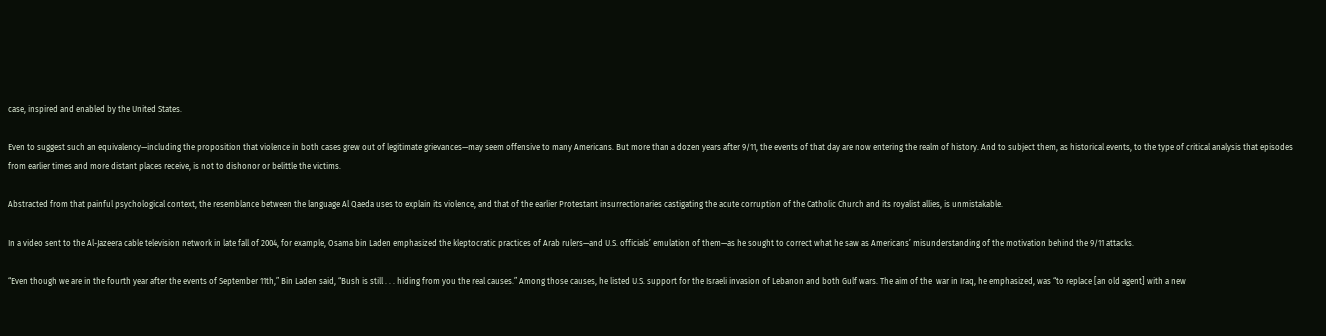case, inspired and enabled by the United States.

Even to suggest such an equivalency—including the proposition that violence in both cases grew out of legitimate grievances—may seem offensive to many Americans. But more than a dozen years after 9/11, the events of that day are now entering the realm of history. And to subject them, as historical events, to the type of critical analysis that episodes from earlier times and more distant places receive, is not to dishonor or belittle the victims.

Abstracted from that painful psychological context, the resemblance between the language Al Qaeda uses to explain its violence, and that of the earlier Protestant insurrectionaries castigating the acute corruption of the Catholic Church and its royalist allies, is unmistakable.

In a video sent to the Al-Jazeera cable television network in late fall of 2004, for example, Osama bin Laden emphasized the kleptocratic practices of Arab rulers—and U.S. officials’ emulation of them—as he sought to correct what he saw as Americans’ misunderstanding of the motivation behind the 9/11 attacks.

“Even though we are in the fourth year after the events of September 11th,” Bin Laden said, “Bush is still . . . hiding from you the real causes.” Among those causes, he listed U.S. support for the Israeli invasion of Lebanon and both Gulf wars. The aim of the  war in Iraq, he emphasized, was “to replace [an old agent] with a new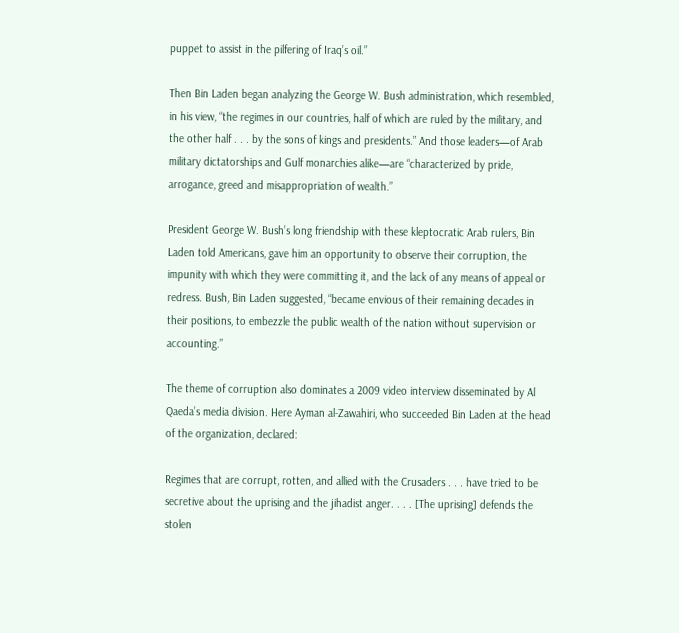puppet to assist in the pilfering of Iraq’s oil.”

Then Bin Laden began analyzing the George W. Bush administration, which resembled, in his view, “the regimes in our countries, half of which are ruled by the military, and the other half . . . by the sons of kings and presidents.” And those leaders—of Arab military dictatorships and Gulf monarchies alike—are “characterized by pride, arrogance, greed and misappropriation of wealth.”

President George W. Bush’s long friendship with these kleptocratic Arab rulers, Bin Laden told Americans, gave him an opportunity to observe their corruption, the impunity with which they were committing it, and the lack of any means of appeal or redress. Bush, Bin Laden suggested, “became envious of their remaining decades in their positions, to embezzle the public wealth of the nation without supervision or accounting.”

The theme of corruption also dominates a 2009 video interview disseminated by Al Qaeda’s media division. Here Ayman al-Zawahiri, who succeeded Bin Laden at the head of the organization, declared:

Regimes that are corrupt, rotten, and allied with the Crusaders . . . have tried to be secretive about the uprising and the jihadist anger. . . . [The uprising] defends the stolen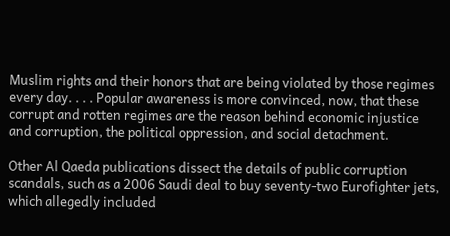Muslim rights and their honors that are being violated by those regimes every day. . . . Popular awareness is more convinced, now, that these corrupt and rotten regimes are the reason behind economic injustice and corruption, the political oppression, and social detachment.

Other Al Qaeda publications dissect the details of public corruption scandals, such as a 2006 Saudi deal to buy seventy-two Eurofighter jets, which allegedly included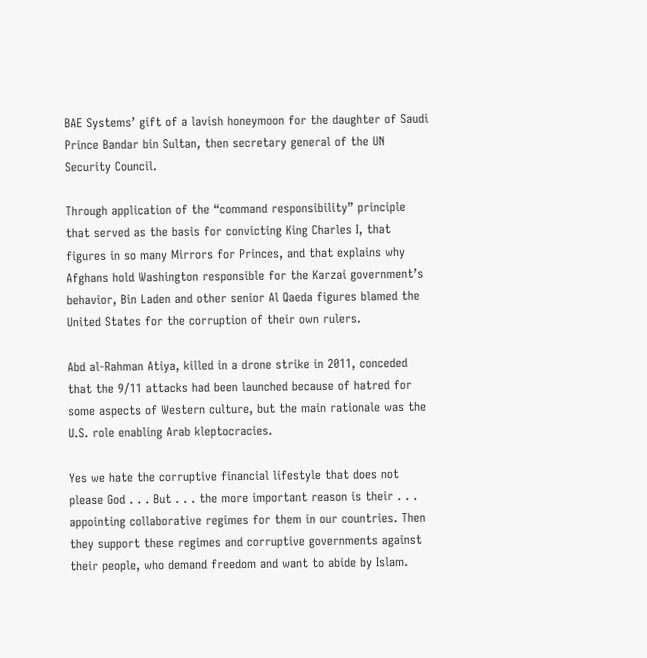BAE Systems’ gift of a lavish honeymoon for the daughter of Saudi Prince Bandar bin Sultan, then secretary general of the UN Security Council.

Through application of the “command responsibility” principle that served as the basis for convicting King Charles I, that figures in so many Mirrors for Princes, and that explains why Afghans hold Washington responsible for the Karzai government’s behavior, Bin Laden and other senior Al Qaeda figures blamed the United States for the corruption of their own rulers.

Abd al-Rahman Atiya, killed in a drone strike in 2011, conceded that the 9/11 attacks had been launched because of hatred for some aspects of Western culture, but the main rationale was the U.S. role enabling Arab kleptocracies.

Yes we hate the corruptive financial lifestyle that does not please God . . . But . . . the more important reason is their . . . appointing collaborative regimes for them in our countries. Then they support these regimes and corruptive governments against their people, who demand freedom and want to abide by Islam.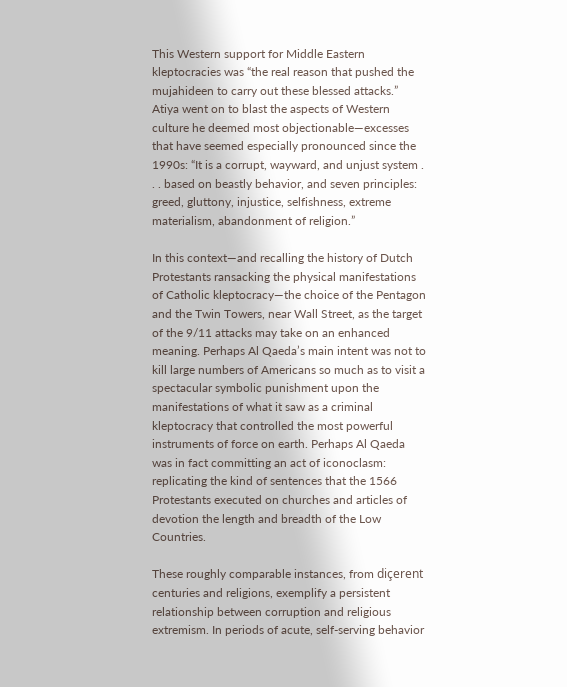This Western support for Middle Eastern kleptocracies was “the real reason that pushed the mujahideen to carry out these blessed attacks.” Atiya went on to blast the aspects of Western culture he deemed most objectionable—excesses that have seemed especially pronounced since the 1990s: “It is a corrupt, wayward, and unjust system . . . based on beastly behavior, and seven principles: greed, gluttony, injustice, selfishness, extreme materialism, abandonment of religion.”

In this context—and recalling the history of Dutch Protestants ransacking the physical manifestations of Catholic kleptocracy—the choice of the Pentagon and the Twin Towers, near Wall Street, as the target of the 9/11 attacks may take on an enhanced meaning. Perhaps Al Qaeda’s main intent was not to kill large numbers of Americans so much as to visit a spectacular symbolic punishment upon the manifestations of what it saw as a criminal kleptocracy that controlled the most powerful instruments of force on earth. Perhaps Al Qaeda was in fact committing an act of iconoclasm: replicating the kind of sentences that the 1566 Protestants executed on churches and articles of devotion the length and breadth of the Low Countries.

These roughly comparable instances, from diçerent centuries and religions, exemplify a persistent relationship between corruption and religious extremism. In periods of acute, self-serving behavior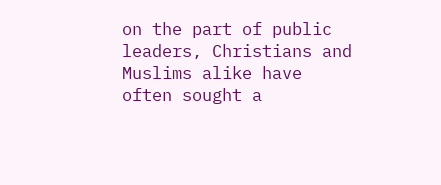on the part of public leaders, Christians and Muslims alike have often sought a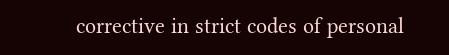corrective in strict codes of personal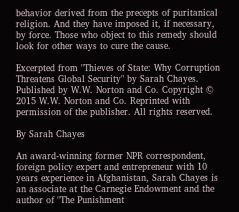behavior derived from the precepts of puritanical religion. And they have imposed it, if necessary, by force. Those who object to this remedy should look for other ways to cure the cause.

Excerpted from "Thieves of State: Why Corruption Threatens Global Security" by Sarah Chayes. Published by W.W. Norton and Co. Copyright © 2015 W.W. Norton and Co. Reprinted with permission of the publisher. All rights reserved.

By Sarah Chayes

An award-winning former NPR correspondent, foreign policy expert and entrepreneur with 10 years experience in Afghanistan, Sarah Chayes is an associate at the Carnegie Endowment and the author of "The Punishment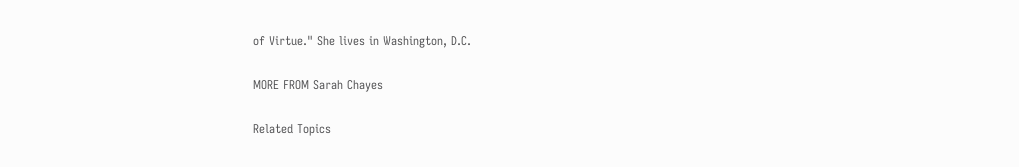of Virtue." She lives in Washington, D.C.

MORE FROM Sarah Chayes

Related Topics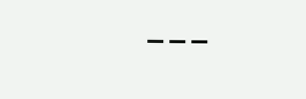---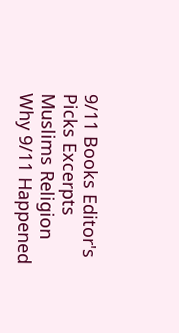9/11 Books Editor's Picks Excerpts Muslims Religion Why 9/11 Happened